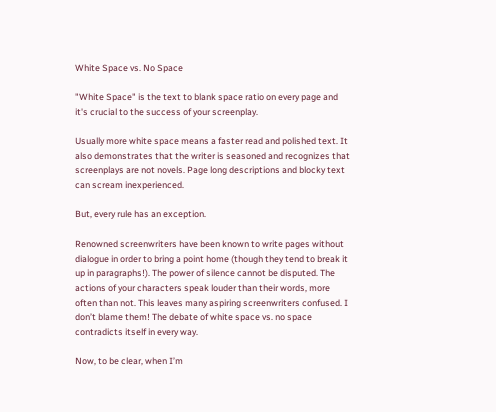White Space vs. No Space

"White Space" is the text to blank space ratio on every page and it's crucial to the success of your screenplay.

Usually more white space means a faster read and polished text. It also demonstrates that the writer is seasoned and recognizes that screenplays are not novels. Page long descriptions and blocky text can scream inexperienced.

But, every rule has an exception.

Renowned screenwriters have been known to write pages without dialogue in order to bring a point home (though they tend to break it up in paragraphs!). The power of silence cannot be disputed. The actions of your characters speak louder than their words, more often than not. This leaves many aspiring screenwriters confused. I don’t blame them! The debate of white space vs. no space contradicts itself in every way.

Now, to be clear, when I’m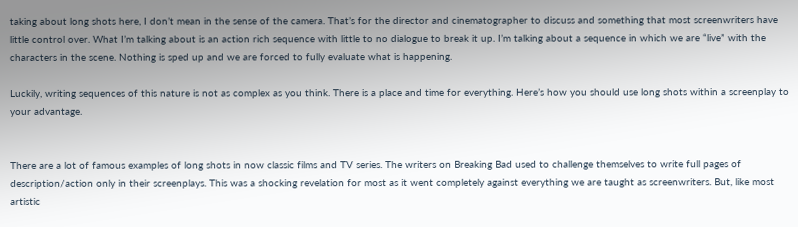taking about long shots here, I don’t mean in the sense of the camera. That’s for the director and cinematographer to discuss and something that most screenwriters have little control over. What I’m talking about is an action rich sequence with little to no dialogue to break it up. I’m talking about a sequence in which we are “live” with the characters in the scene. Nothing is sped up and we are forced to fully evaluate what is happening.

Luckily, writing sequences of this nature is not as complex as you think. There is a place and time for everything. Here’s how you should use long shots within a screenplay to your advantage.


There are a lot of famous examples of long shots in now classic films and TV series. The writers on Breaking Bad used to challenge themselves to write full pages of description/action only in their screenplays. This was a shocking revelation for most as it went completely against everything we are taught as screenwriters. But, like most artistic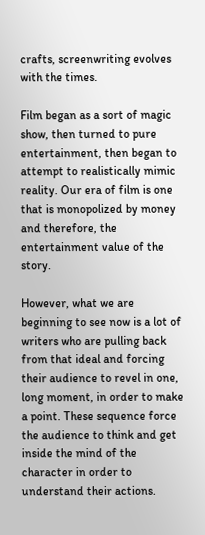crafts, screenwriting evolves with the times.

Film began as a sort of magic show, then turned to pure entertainment, then began to attempt to realistically mimic reality. Our era of film is one that is monopolized by money and therefore, the entertainment value of the story.

However, what we are beginning to see now is a lot of writers who are pulling back from that ideal and forcing their audience to revel in one, long moment, in order to make a point. These sequence force the audience to think and get inside the mind of the character in order to understand their actions.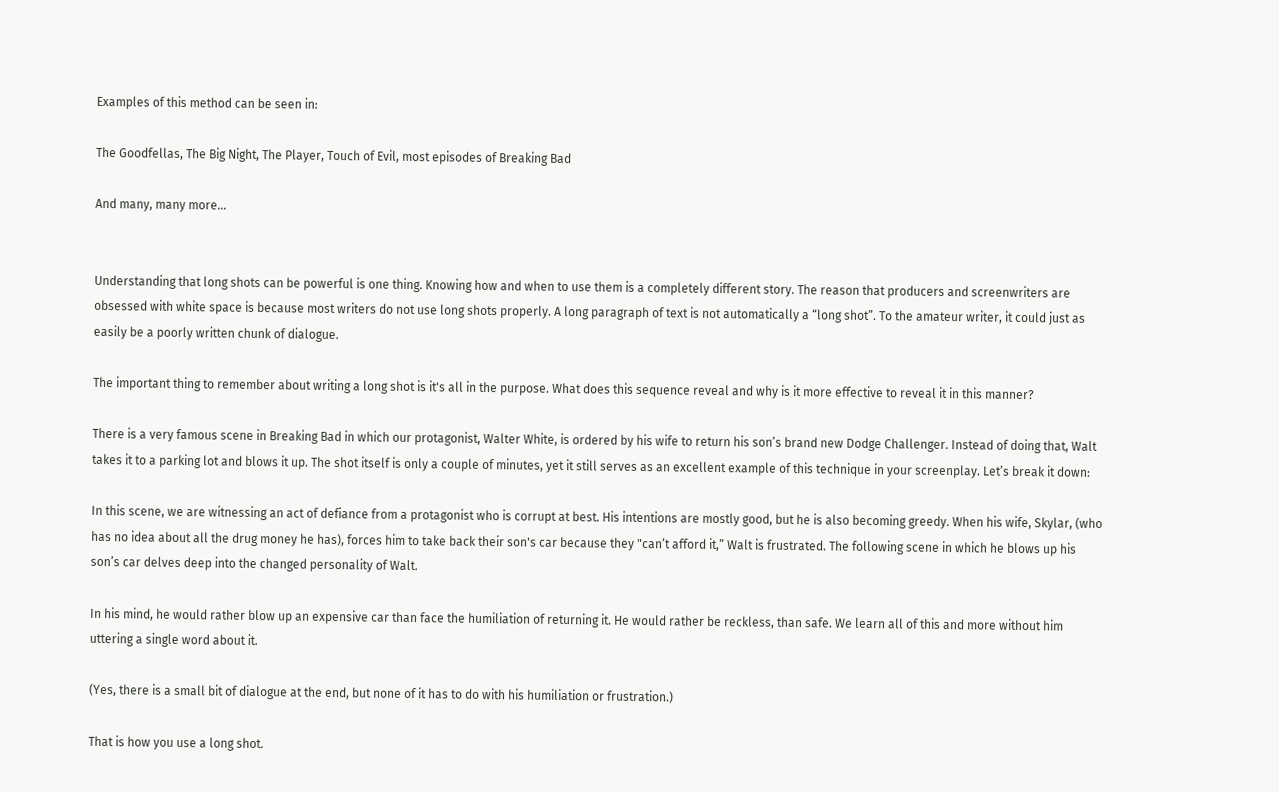Examples of this method can be seen in:

The Goodfellas, The Big Night, The Player, Touch of Evil, most episodes of Breaking Bad

And many, many more…


Understanding that long shots can be powerful is one thing. Knowing how and when to use them is a completely different story. The reason that producers and screenwriters are obsessed with white space is because most writers do not use long shots properly. A long paragraph of text is not automatically a “long shot”. To the amateur writer, it could just as easily be a poorly written chunk of dialogue.

The important thing to remember about writing a long shot is it's all in the purpose. What does this sequence reveal and why is it more effective to reveal it in this manner?

There is a very famous scene in Breaking Bad in which our protagonist, Walter White, is ordered by his wife to return his son’s brand new Dodge Challenger. Instead of doing that, Walt takes it to a parking lot and blows it up. The shot itself is only a couple of minutes, yet it still serves as an excellent example of this technique in your screenplay. Let’s break it down:

In this scene, we are witnessing an act of defiance from a protagonist who is corrupt at best. His intentions are mostly good, but he is also becoming greedy. When his wife, Skylar, (who has no idea about all the drug money he has), forces him to take back their son's car because they "can’t afford it,” Walt is frustrated. The following scene in which he blows up his son’s car delves deep into the changed personality of Walt.

In his mind, he would rather blow up an expensive car than face the humiliation of returning it. He would rather be reckless, than safe. We learn all of this and more without him uttering a single word about it.

(Yes, there is a small bit of dialogue at the end, but none of it has to do with his humiliation or frustration.)

That is how you use a long shot.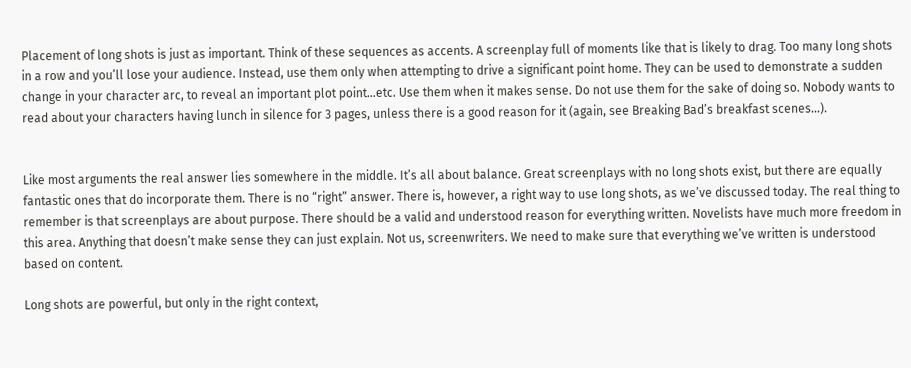Placement of long shots is just as important. Think of these sequences as accents. A screenplay full of moments like that is likely to drag. Too many long shots in a row and you’ll lose your audience. Instead, use them only when attempting to drive a significant point home. They can be used to demonstrate a sudden change in your character arc, to reveal an important plot point…etc. Use them when it makes sense. Do not use them for the sake of doing so. Nobody wants to read about your characters having lunch in silence for 3 pages, unless there is a good reason for it (again, see Breaking Bad’s breakfast scenes…).


Like most arguments the real answer lies somewhere in the middle. It’s all about balance. Great screenplays with no long shots exist, but there are equally fantastic ones that do incorporate them. There is no “right” answer. There is, however, a right way to use long shots, as we’ve discussed today. The real thing to remember is that screenplays are about purpose. There should be a valid and understood reason for everything written. Novelists have much more freedom in this area. Anything that doesn’t make sense they can just explain. Not us, screenwriters. We need to make sure that everything we’ve written is understood based on content.

Long shots are powerful, but only in the right context,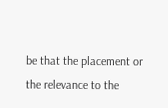be that the placement or the relevance to the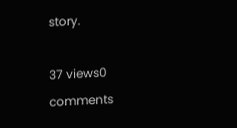story.

37 views0 comments